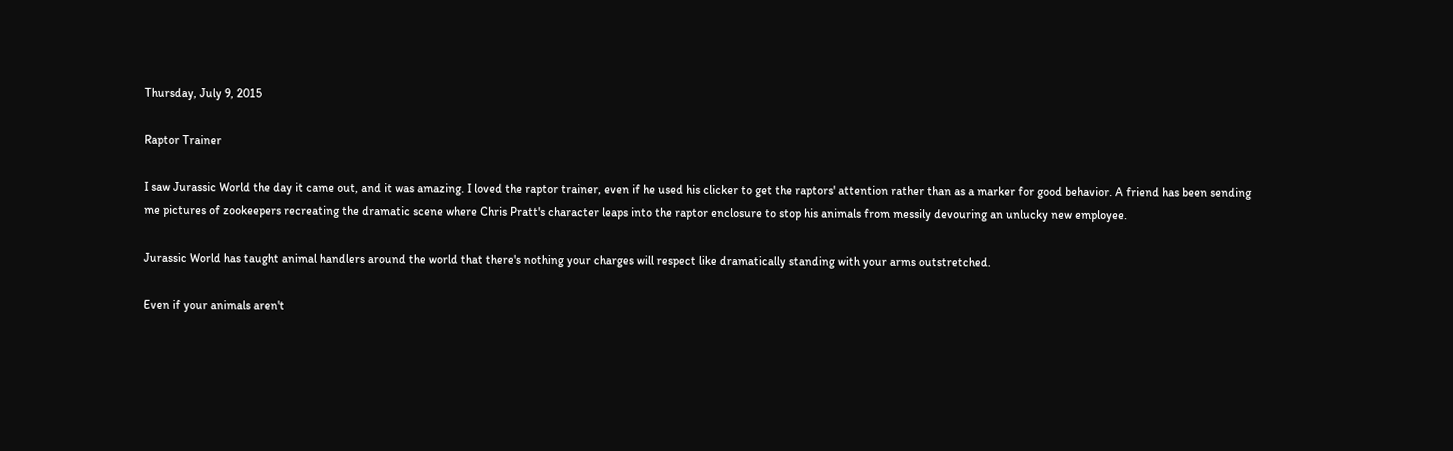Thursday, July 9, 2015

Raptor Trainer

I saw Jurassic World the day it came out, and it was amazing. I loved the raptor trainer, even if he used his clicker to get the raptors' attention rather than as a marker for good behavior. A friend has been sending me pictures of zookeepers recreating the dramatic scene where Chris Pratt's character leaps into the raptor enclosure to stop his animals from messily devouring an unlucky new employee.

Jurassic World has taught animal handlers around the world that there's nothing your charges will respect like dramatically standing with your arms outstretched.

Even if your animals aren't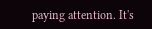paying attention. It's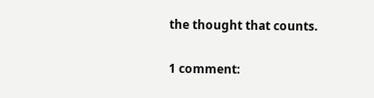the thought that counts.

1 comment: